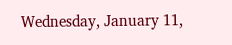Wednesday, January 11,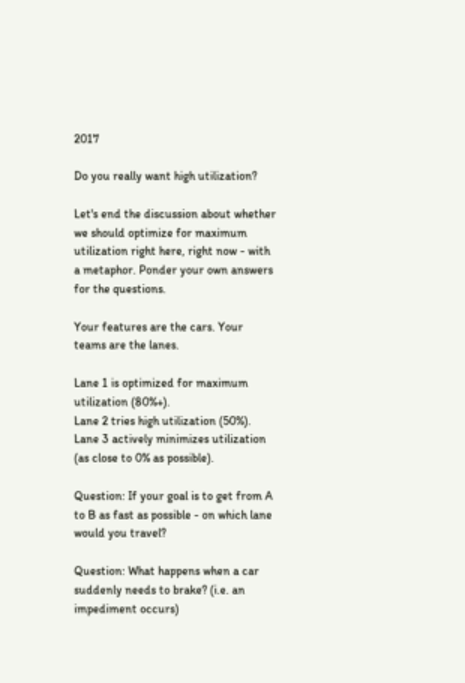2017

Do you really want high utilization?

Let's end the discussion about whether we should optimize for maximum utilization right here, right now - with a metaphor. Ponder your own answers for the questions.

Your features are the cars. Your teams are the lanes.

Lane 1 is optimized for maximum utilization (80%+).
Lane 2 tries high utilization (50%).
Lane 3 actively minimizes utilization (as close to 0% as possible).

Question: If your goal is to get from A to B as fast as possible - on which lane would you travel?

Question: What happens when a car suddenly needs to brake? (i.e. an impediment occurs)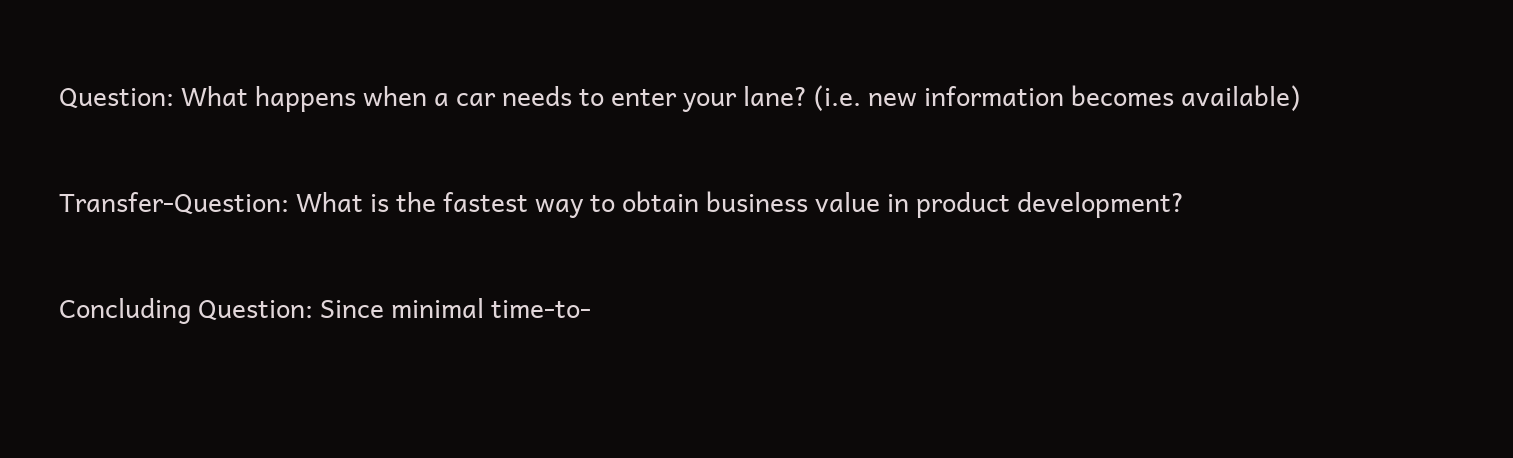Question: What happens when a car needs to enter your lane? (i.e. new information becomes available)

Transfer-Question: What is the fastest way to obtain business value in product development?

Concluding Question: Since minimal time-to-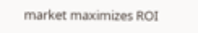market maximizes ROI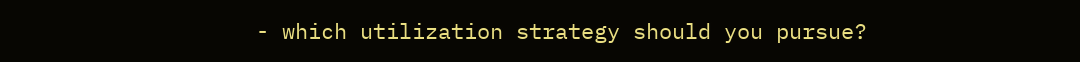- which utilization strategy should you pursue?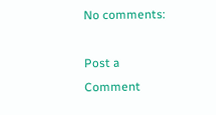No comments:

Post a Comment